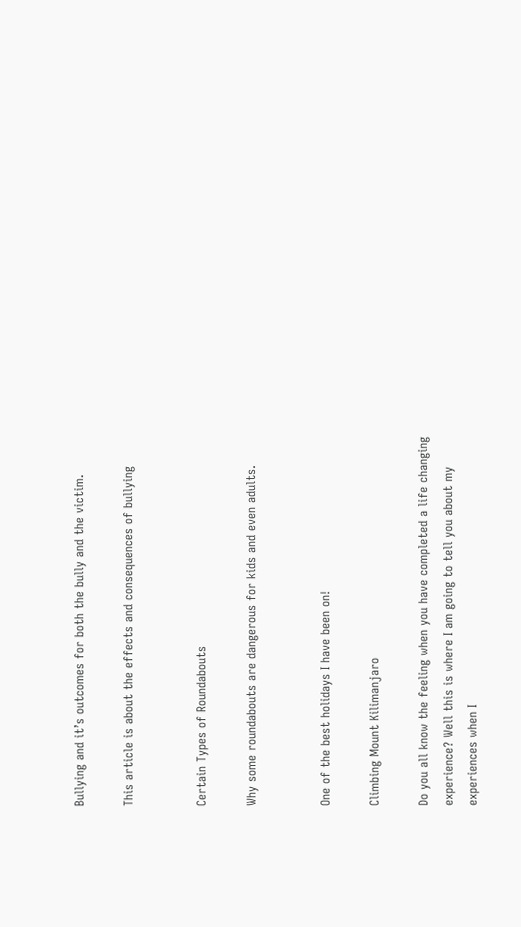Bullying and it’s outcomes for both the bully and the victim.

This article is about the effects and consequences of bullying


Certain Types of Roundabouts

Why some roundabouts are dangerous for kids and even adults.


One of the best holidays I have been on!

Climbing Mount Kilimanjaro

Do you all know the feeling when you have completed a life changing experience? Well this is where I am going to tell you about my experiences when I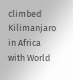climbed Kilimanjaro in Africa with World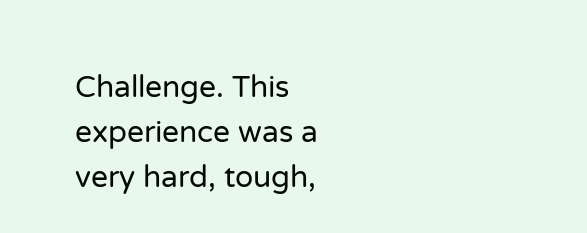Challenge. This experience was a very hard, tough,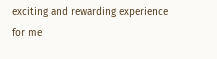exciting and rewarding experience for me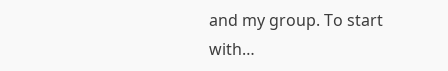and my group. To start with…